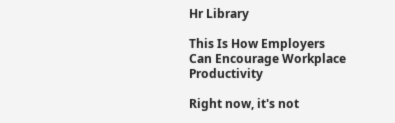Hr Library

This Is How Employers Can Encourage Workplace Productivity

Right now, it's not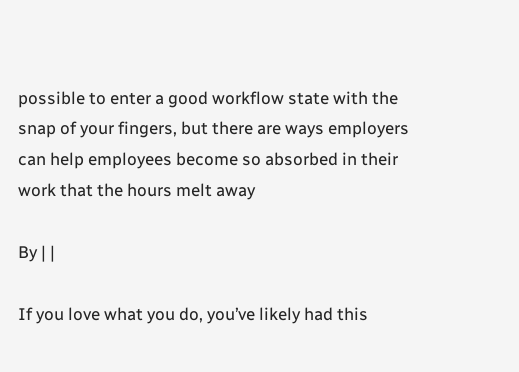possible to enter a good workflow state with the snap of your fingers, but there are ways employers can help employees become so absorbed in their work that the hours melt away

By | |

If you love what you do, you’ve likely had this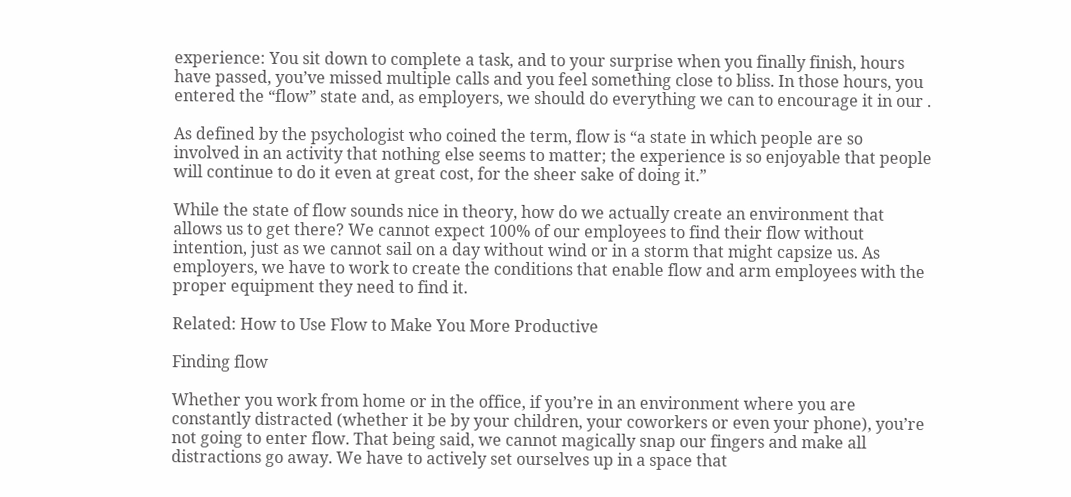experience: You sit down to complete a task, and to your surprise when you finally finish, hours have passed, you’ve missed multiple calls and you feel something close to bliss. In those hours, you entered the “flow” state and, as employers, we should do everything we can to encourage it in our .

As defined by the psychologist who coined the term, flow is “a state in which people are so involved in an activity that nothing else seems to matter; the experience is so enjoyable that people will continue to do it even at great cost, for the sheer sake of doing it.”

While the state of flow sounds nice in theory, how do we actually create an environment that allows us to get there? We cannot expect 100% of our employees to find their flow without intention, just as we cannot sail on a day without wind or in a storm that might capsize us. As employers, we have to work to create the conditions that enable flow and arm employees with the proper equipment they need to find it.

Related: How to Use Flow to Make You More Productive

Finding flow

Whether you work from home or in the office, if you’re in an environment where you are constantly distracted (whether it be by your children, your coworkers or even your phone), you’re not going to enter flow. That being said, we cannot magically snap our fingers and make all distractions go away. We have to actively set ourselves up in a space that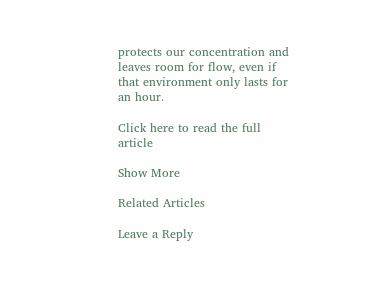protects our concentration and leaves room for flow, even if that environment only lasts for an hour.

Click here to read the full article

Show More

Related Articles

Leave a Reply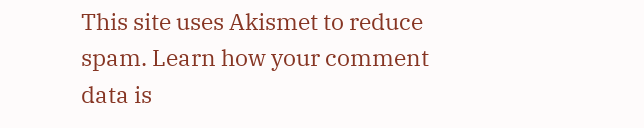This site uses Akismet to reduce spam. Learn how your comment data is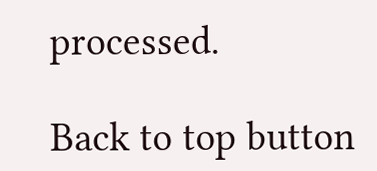processed.

Back to top button